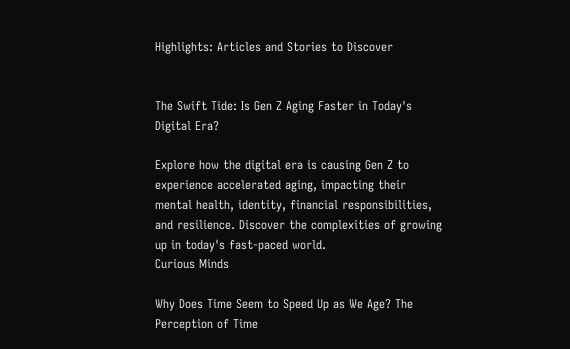Highlights: Articles and Stories to Discover


The Swift Tide: Is Gen Z Aging Faster in Today's Digital Era?

Explore how the digital era is causing Gen Z to experience accelerated aging, impacting their mental health, identity, financial responsibilities, and resilience. Discover the complexities of growing up in today's fast-paced world.
Curious Minds

Why Does Time Seem to Speed Up as We Age? The Perception of Time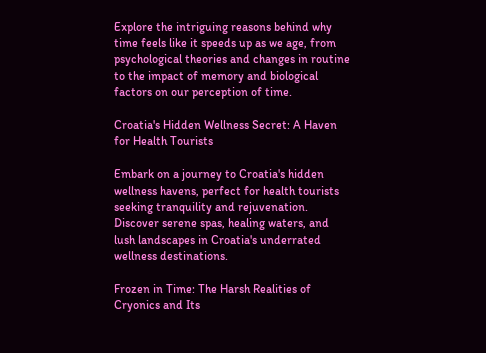Explore the intriguing reasons behind why time feels like it speeds up as we age, from psychological theories and changes in routine to the impact of memory and biological factors on our perception of time.

Croatia's Hidden Wellness Secret: A Haven for Health Tourists

Embark on a journey to Croatia's hidden wellness havens, perfect for health tourists seeking tranquility and rejuvenation. Discover serene spas, healing waters, and lush landscapes in Croatia's underrated wellness destinations.

Frozen in Time: The Harsh Realities of Cryonics and Its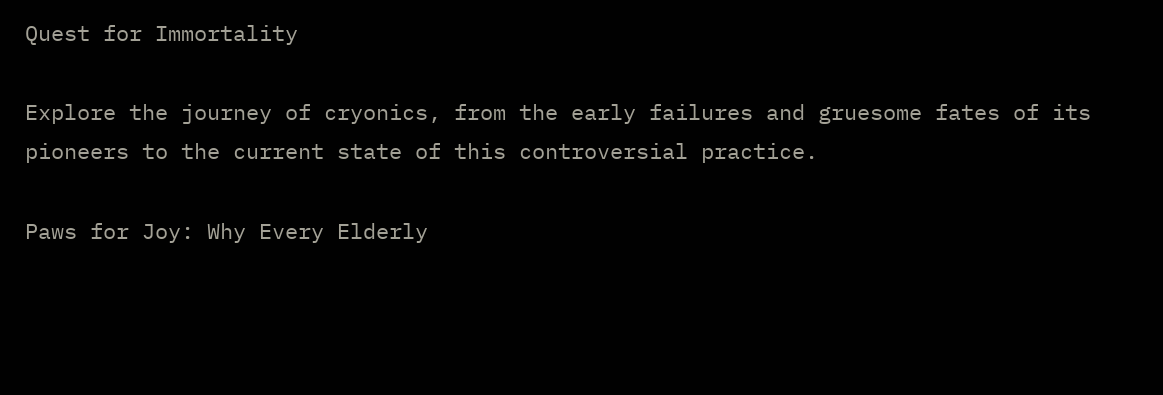Quest for Immortality

Explore the journey of cryonics, from the early failures and gruesome fates of its pioneers to the current state of this controversial practice.

Paws for Joy: Why Every Elderly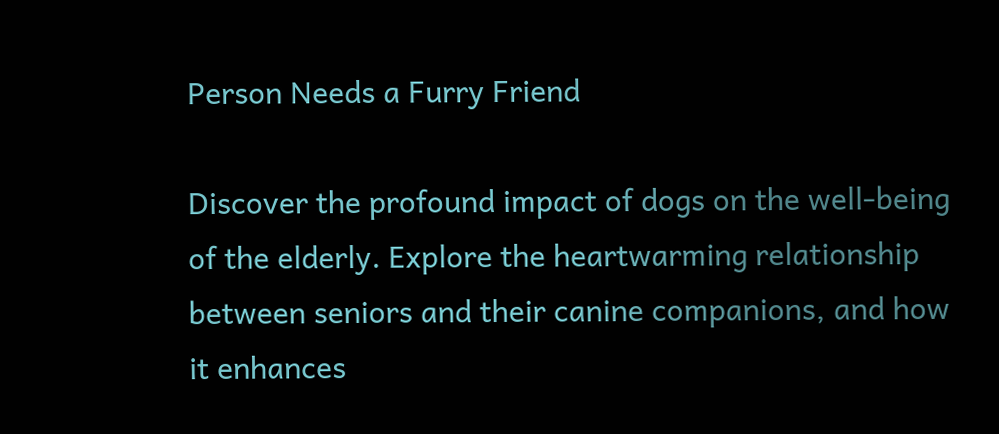Person Needs a Furry Friend

Discover the profound impact of dogs on the well-being of the elderly. Explore the heartwarming relationship between seniors and their canine companions, and how it enhances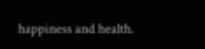happiness and health.